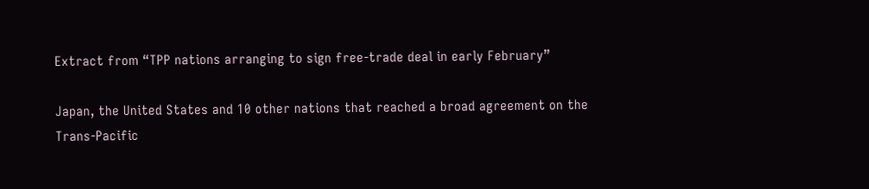Extract from “TPP nations arranging to sign free-trade deal in early February”

Japan, the United States and 10 other nations that reached a broad agreement on the Trans-Pacific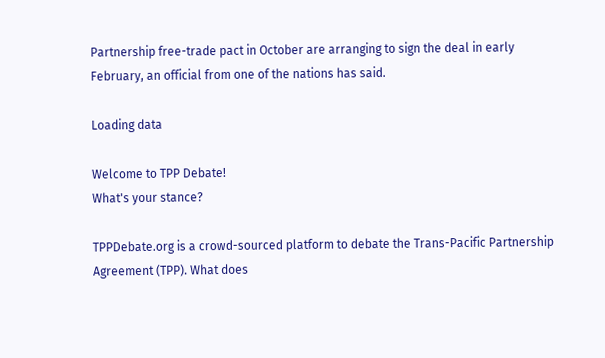Partnership free-trade pact in October are arranging to sign the deal in early February, an official from one of the nations has said.

Loading data

Welcome to TPP Debate!
What's your stance?

TPPDebate.org is a crowd-sourced platform to debate the Trans-Pacific Partnership Agreement (TPP). What does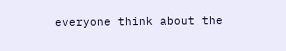everyone think about the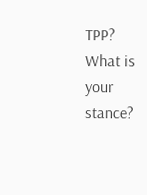TPP? What is your stance?